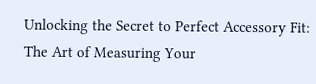Unlocking the Secret to Perfect Accessory Fit: The Art of Measuring Your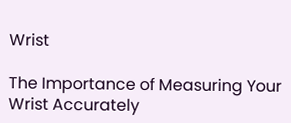Wrist

The Importance of Measuring Your Wrist Accurately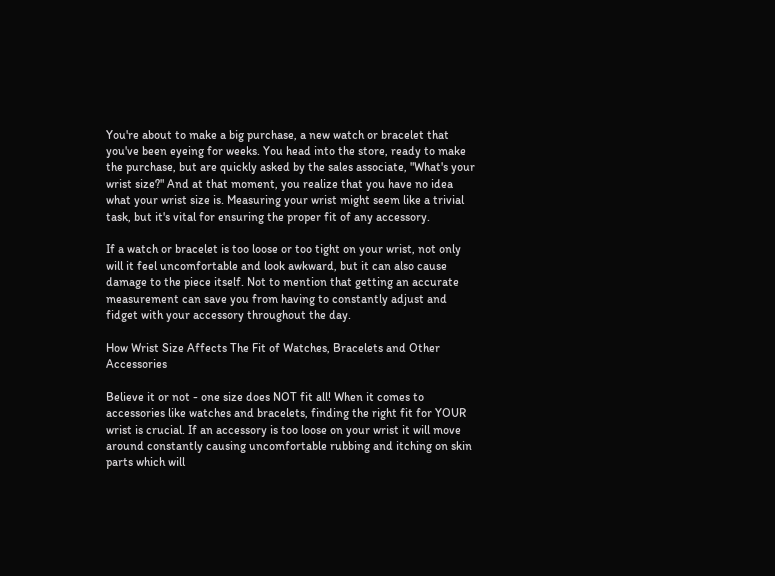You're about to make a big purchase, a new watch or bracelet that you've been eyeing for weeks. You head into the store, ready to make the purchase, but are quickly asked by the sales associate, "What's your wrist size?" And at that moment, you realize that you have no idea what your wrist size is. Measuring your wrist might seem like a trivial task, but it's vital for ensuring the proper fit of any accessory.

If a watch or bracelet is too loose or too tight on your wrist, not only will it feel uncomfortable and look awkward, but it can also cause damage to the piece itself. Not to mention that getting an accurate measurement can save you from having to constantly adjust and fidget with your accessory throughout the day.

How Wrist Size Affects The Fit of Watches, Bracelets and Other Accessories

Believe it or not - one size does NOT fit all! When it comes to accessories like watches and bracelets, finding the right fit for YOUR wrist is crucial. If an accessory is too loose on your wrist it will move around constantly causing uncomfortable rubbing and itching on skin parts which will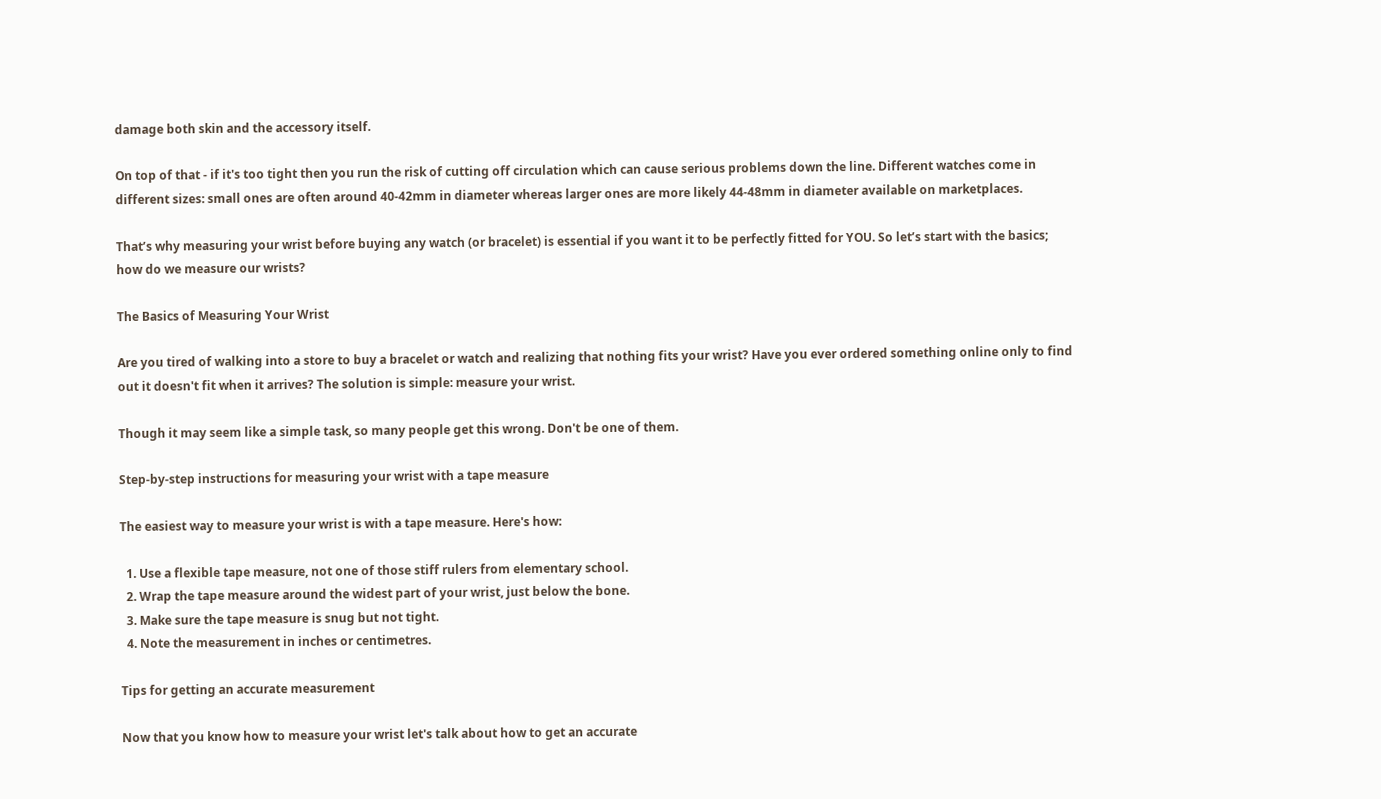damage both skin and the accessory itself.

On top of that - if it's too tight then you run the risk of cutting off circulation which can cause serious problems down the line. Different watches come in different sizes: small ones are often around 40-42mm in diameter whereas larger ones are more likely 44-48mm in diameter available on marketplaces.

That’s why measuring your wrist before buying any watch (or bracelet) is essential if you want it to be perfectly fitted for YOU. So let’s start with the basics; how do we measure our wrists?

The Basics of Measuring Your Wrist

Are you tired of walking into a store to buy a bracelet or watch and realizing that nothing fits your wrist? Have you ever ordered something online only to find out it doesn't fit when it arrives? The solution is simple: measure your wrist.

Though it may seem like a simple task, so many people get this wrong. Don't be one of them.

Step-by-step instructions for measuring your wrist with a tape measure

The easiest way to measure your wrist is with a tape measure. Here's how:

  1. Use a flexible tape measure, not one of those stiff rulers from elementary school.
  2. Wrap the tape measure around the widest part of your wrist, just below the bone.
  3. Make sure the tape measure is snug but not tight.
  4. Note the measurement in inches or centimetres.

Tips for getting an accurate measurement

Now that you know how to measure your wrist let's talk about how to get an accurate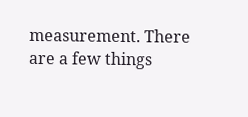measurement. There are a few things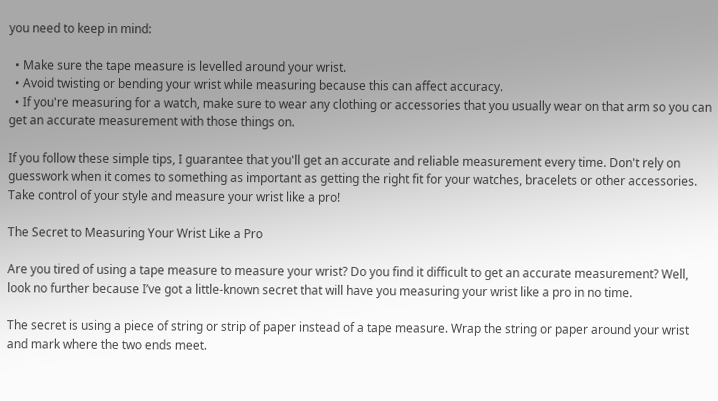you need to keep in mind:

  • Make sure the tape measure is levelled around your wrist.
  • Avoid twisting or bending your wrist while measuring because this can affect accuracy.
  • If you're measuring for a watch, make sure to wear any clothing or accessories that you usually wear on that arm so you can get an accurate measurement with those things on.

If you follow these simple tips, I guarantee that you'll get an accurate and reliable measurement every time. Don't rely on guesswork when it comes to something as important as getting the right fit for your watches, bracelets or other accessories. Take control of your style and measure your wrist like a pro!

The Secret to Measuring Your Wrist Like a Pro

Are you tired of using a tape measure to measure your wrist? Do you find it difficult to get an accurate measurement? Well, look no further because I’ve got a little-known secret that will have you measuring your wrist like a pro in no time.

The secret is using a piece of string or strip of paper instead of a tape measure. Wrap the string or paper around your wrist and mark where the two ends meet.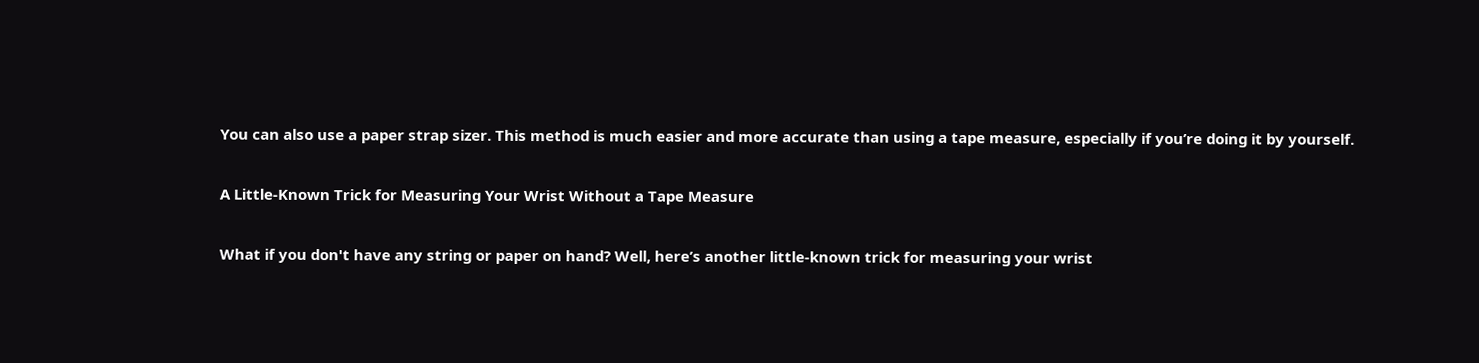You can also use a paper strap sizer. This method is much easier and more accurate than using a tape measure, especially if you’re doing it by yourself.

A Little-Known Trick for Measuring Your Wrist Without a Tape Measure

What if you don't have any string or paper on hand? Well, here’s another little-known trick for measuring your wrist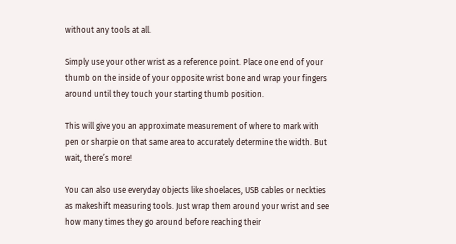without any tools at all.

Simply use your other wrist as a reference point. Place one end of your thumb on the inside of your opposite wrist bone and wrap your fingers around until they touch your starting thumb position.

This will give you an approximate measurement of where to mark with pen or sharpie on that same area to accurately determine the width. But wait, there’s more!

You can also use everyday objects like shoelaces, USB cables or neckties as makeshift measuring tools. Just wrap them around your wrist and see how many times they go around before reaching their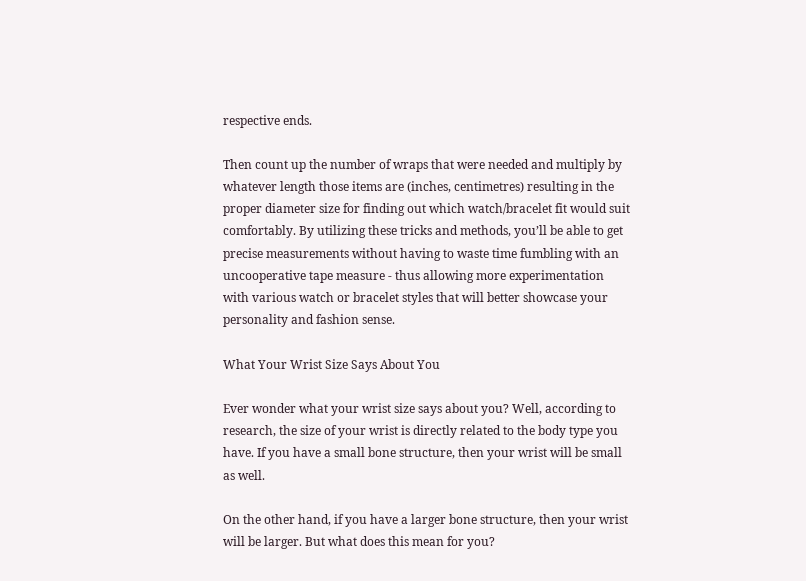respective ends.

Then count up the number of wraps that were needed and multiply by whatever length those items are (inches, centimetres) resulting in the proper diameter size for finding out which watch/bracelet fit would suit comfortably. By utilizing these tricks and methods, you’ll be able to get precise measurements without having to waste time fumbling with an uncooperative tape measure - thus allowing more experimentation with various watch or bracelet styles that will better showcase your personality and fashion sense.

What Your Wrist Size Says About You

Ever wonder what your wrist size says about you? Well, according to research, the size of your wrist is directly related to the body type you have. If you have a small bone structure, then your wrist will be small as well.

On the other hand, if you have a larger bone structure, then your wrist will be larger. But what does this mean for you?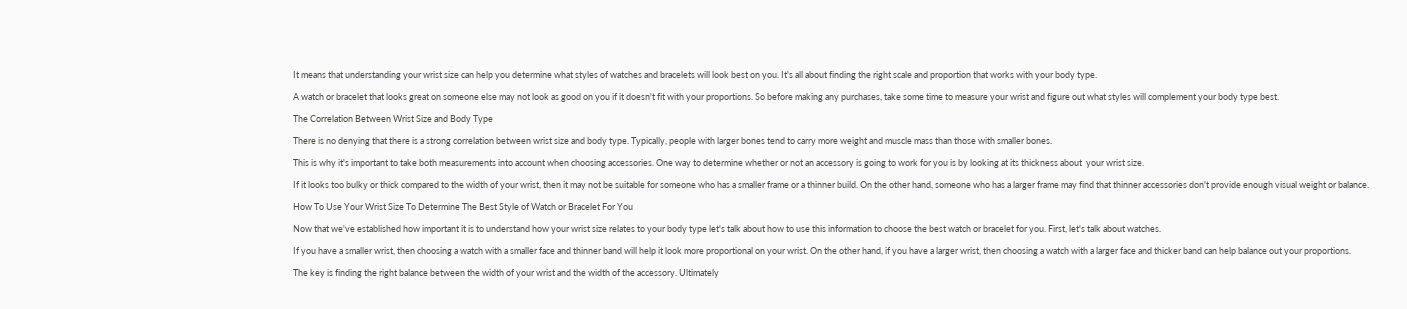It means that understanding your wrist size can help you determine what styles of watches and bracelets will look best on you. It's all about finding the right scale and proportion that works with your body type.

A watch or bracelet that looks great on someone else may not look as good on you if it doesn't fit with your proportions. So before making any purchases, take some time to measure your wrist and figure out what styles will complement your body type best.

The Correlation Between Wrist Size and Body Type

There is no denying that there is a strong correlation between wrist size and body type. Typically, people with larger bones tend to carry more weight and muscle mass than those with smaller bones.

This is why it's important to take both measurements into account when choosing accessories. One way to determine whether or not an accessory is going to work for you is by looking at its thickness about  your wrist size.

If it looks too bulky or thick compared to the width of your wrist, then it may not be suitable for someone who has a smaller frame or a thinner build. On the other hand, someone who has a larger frame may find that thinner accessories don't provide enough visual weight or balance.

How To Use Your Wrist Size To Determine The Best Style of Watch or Bracelet For You

Now that we've established how important it is to understand how your wrist size relates to your body type let's talk about how to use this information to choose the best watch or bracelet for you. First, let's talk about watches.

If you have a smaller wrist, then choosing a watch with a smaller face and thinner band will help it look more proportional on your wrist. On the other hand, if you have a larger wrist, then choosing a watch with a larger face and thicker band can help balance out your proportions.

The key is finding the right balance between the width of your wrist and the width of the accessory. Ultimately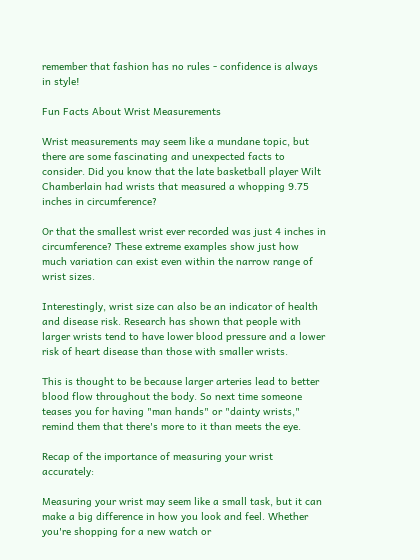remember that fashion has no rules - confidence is always in style!

Fun Facts About Wrist Measurements

Wrist measurements may seem like a mundane topic, but there are some fascinating and unexpected facts to consider. Did you know that the late basketball player Wilt Chamberlain had wrists that measured a whopping 9.75 inches in circumference?

Or that the smallest wrist ever recorded was just 4 inches in circumference? These extreme examples show just how much variation can exist even within the narrow range of wrist sizes.

Interestingly, wrist size can also be an indicator of health and disease risk. Research has shown that people with larger wrists tend to have lower blood pressure and a lower risk of heart disease than those with smaller wrists.

This is thought to be because larger arteries lead to better blood flow throughout the body. So next time someone teases you for having "man hands" or "dainty wrists," remind them that there's more to it than meets the eye.

Recap of the importance of measuring your wrist accurately:

Measuring your wrist may seem like a small task, but it can make a big difference in how you look and feel. Whether you're shopping for a new watch or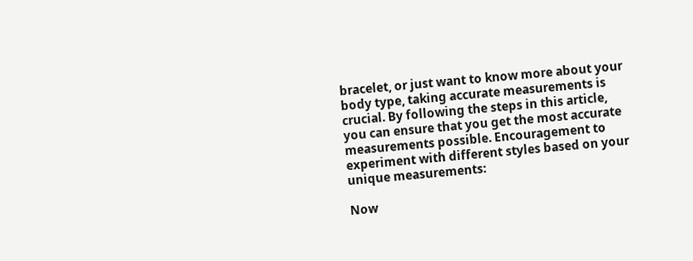bracelet, or just want to know more about your body type, taking accurate measurements is crucial. By following the steps in this article, you can ensure that you get the most accurate measurements possible. Encouragement to experiment with different styles based on your unique measurements:

Now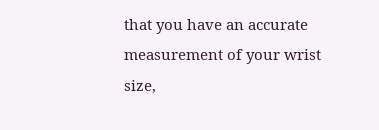that you have an accurate measurement of your wrist size,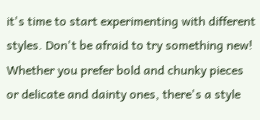it's time to start experimenting with different styles. Don't be afraid to try something new! Whether you prefer bold and chunky pieces or delicate and dainty ones, there's a style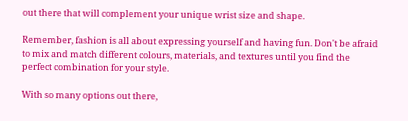out there that will complement your unique wrist size and shape.

Remember, fashion is all about expressing yourself and having fun. Don't be afraid to mix and match different colours, materials, and textures until you find the perfect combination for your style.

With so many options out there,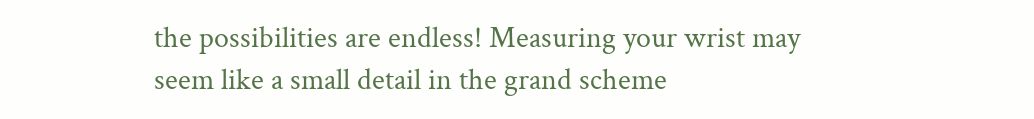the possibilities are endless! Measuring your wrist may seem like a small detail in the grand scheme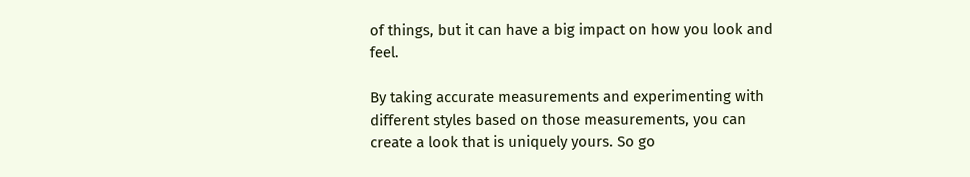of things, but it can have a big impact on how you look and feel.

By taking accurate measurements and experimenting with different styles based on those measurements, you can create a look that is uniquely yours. So go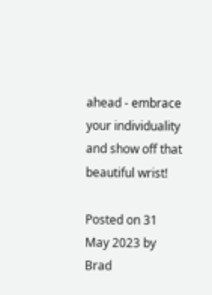ahead - embrace your individuality and show off that beautiful wrist!

Posted on 31 May 2023 by Brad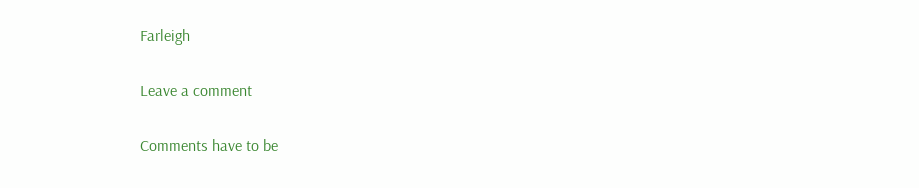Farleigh

Leave a comment

Comments have to be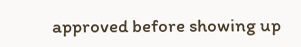approved before showing up